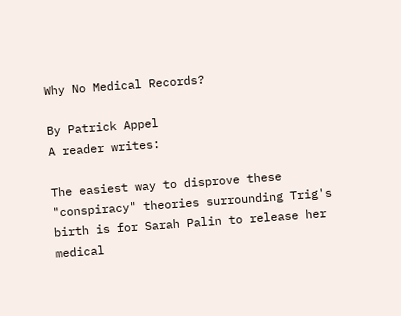Why No Medical Records?

By Patrick Appel
A reader writes:

The easiest way to disprove these "conspiracy" theories surrounding Trig's birth is for Sarah Palin to release her medical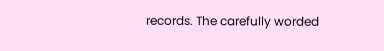records. The carefully worded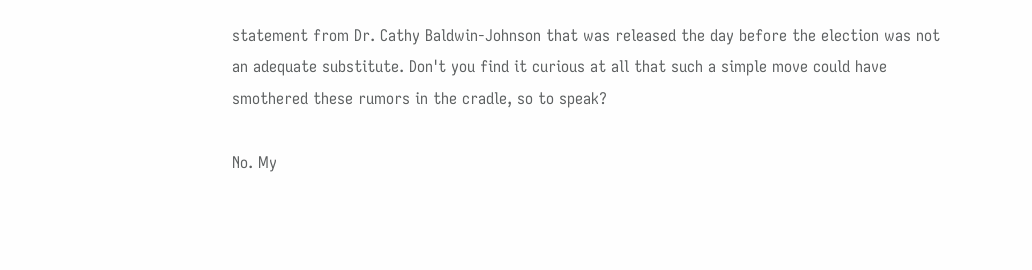statement from Dr. Cathy Baldwin-Johnson that was released the day before the election was not an adequate substitute. Don't you find it curious at all that such a simple move could have smothered these rumors in the cradle, so to speak?

No. My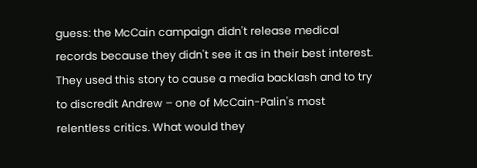guess: the McCain campaign didn't release medical records because they didn't see it as in their best interest. They used this story to cause a media backlash and to try to discredit Andrew – one of McCain-Palin's most relentless critics. What would they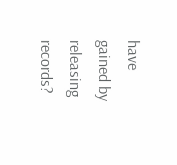have gained by releasing records?